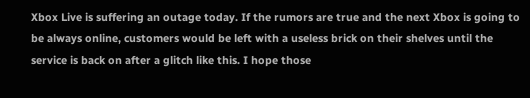Xbox Live is suffering an outage today. If the rumors are true and the next Xbox is going to be always online, customers would be left with a useless brick on their shelves until the service is back on after a glitch like this. I hope those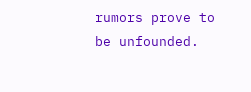rumors prove to be unfounded.